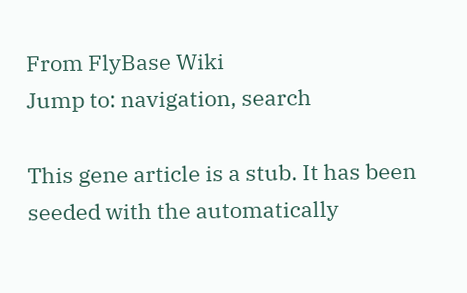From FlyBase Wiki
Jump to: navigation, search

This gene article is a stub. It has been seeded with the automatically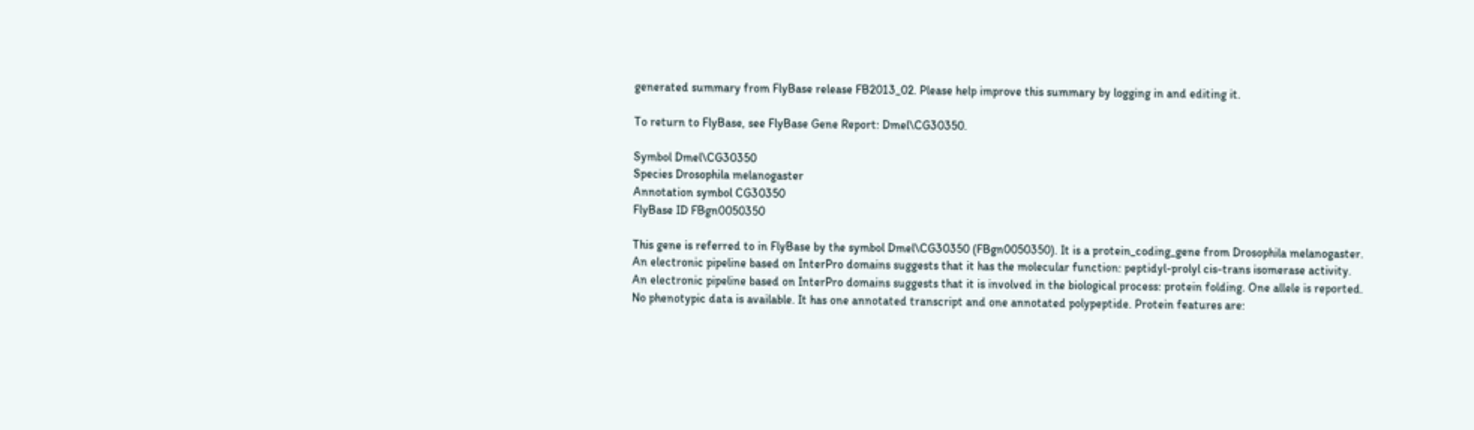generated summary from FlyBase release FB2013_02. Please help improve this summary by logging in and editing it.

To return to FlyBase, see FlyBase Gene Report: Dmel\CG30350.

Symbol Dmel\CG30350
Species Drosophila melanogaster
Annotation symbol CG30350
FlyBase ID FBgn0050350

This gene is referred to in FlyBase by the symbol Dmel\CG30350 (FBgn0050350). It is a protein_coding_gene from Drosophila melanogaster. An electronic pipeline based on InterPro domains suggests that it has the molecular function: peptidyl-prolyl cis-trans isomerase activity. An electronic pipeline based on InterPro domains suggests that it is involved in the biological process: protein folding. One allele is reported. No phenotypic data is available. It has one annotated transcript and one annotated polypeptide. Protein features are: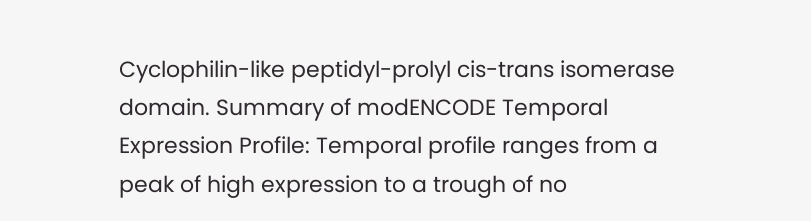Cyclophilin-like peptidyl-prolyl cis-trans isomerase domain. Summary of modENCODE Temporal Expression Profile: Temporal profile ranges from a peak of high expression to a trough of no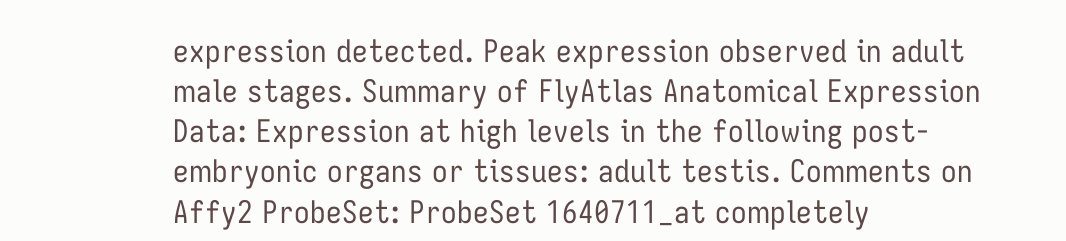expression detected. Peak expression observed in adult male stages. Summary of FlyAtlas Anatomical Expression Data: Expression at high levels in the following post-embryonic organs or tissues: adult testis. Comments on Affy2 ProbeSet: ProbeSet 1640711_at completely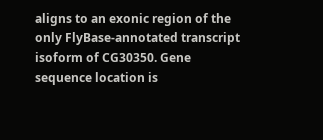aligns to an exonic region of the only FlyBase-annotated transcript isoform of CG30350. Gene sequence location is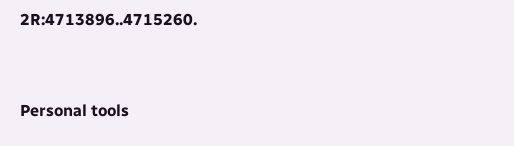2R:4713896..4715260.


Personal tools